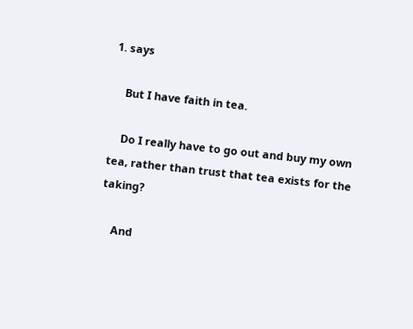1. says

    But I have faith in tea.

    Do I really have to go out and buy my own tea, rather than trust that tea exists for the taking?

    And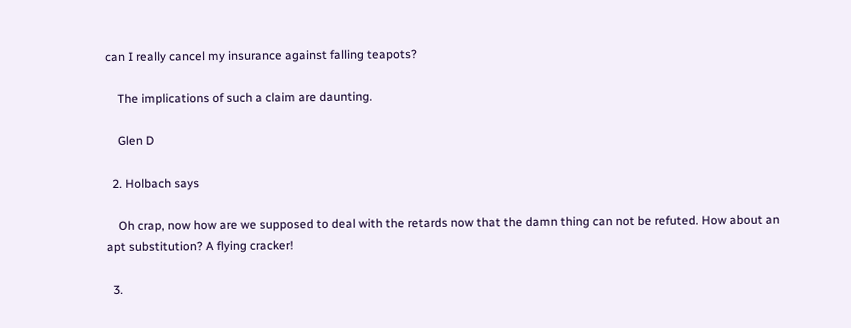can I really cancel my insurance against falling teapots?

    The implications of such a claim are daunting.

    Glen D

  2. Holbach says

    Oh crap, now how are we supposed to deal with the retards now that the damn thing can not be refuted. How about an apt substitution? A flying cracker!

  3.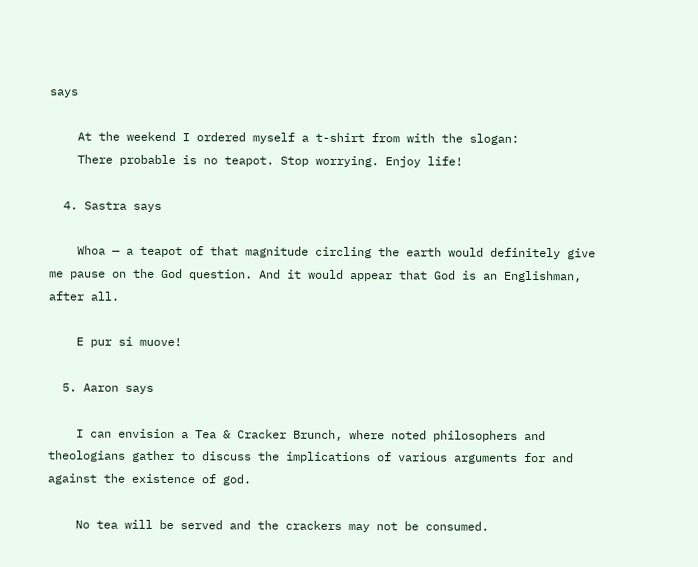says

    At the weekend I ordered myself a t-shirt from with the slogan:
    There probable is no teapot. Stop worrying. Enjoy life!

  4. Sastra says

    Whoa — a teapot of that magnitude circling the earth would definitely give me pause on the God question. And it would appear that God is an Englishman, after all.

    E pur si muove!

  5. Aaron says

    I can envision a Tea & Cracker Brunch, where noted philosophers and theologians gather to discuss the implications of various arguments for and against the existence of god.

    No tea will be served and the crackers may not be consumed.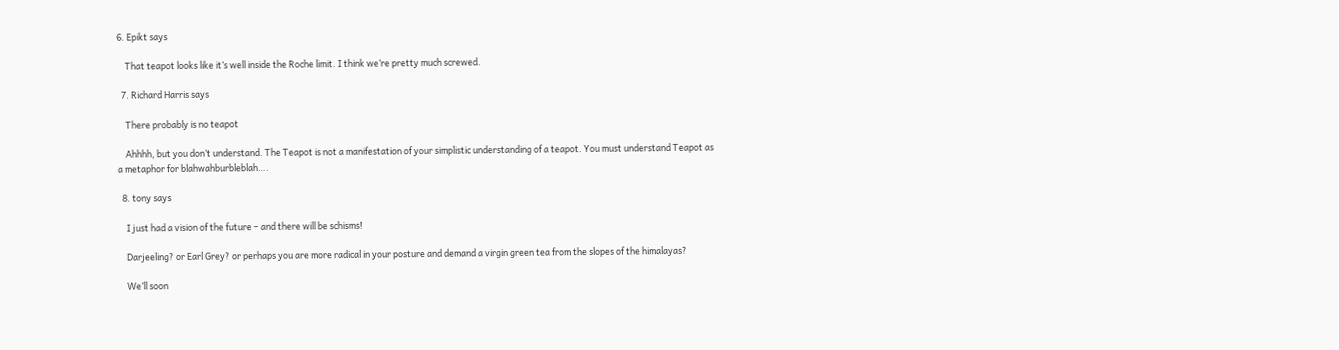6. Epikt says

    That teapot looks like it’s well inside the Roche limit. I think we’re pretty much screwed.

  7. Richard Harris says

    There probably is no teapot

    Ahhhh, but you don’t understand. The Teapot is not a manifestation of your simplistic understanding of a teapot. You must understand Teapot as a metaphor for blahwahburbleblah….

  8. tony says

    I just had a vision of the future – and there will be schisms!

    Darjeeling? or Earl Grey? or perhaps you are more radical in your posture and demand a virgin green tea from the slopes of the himalayas?

    We’ll soon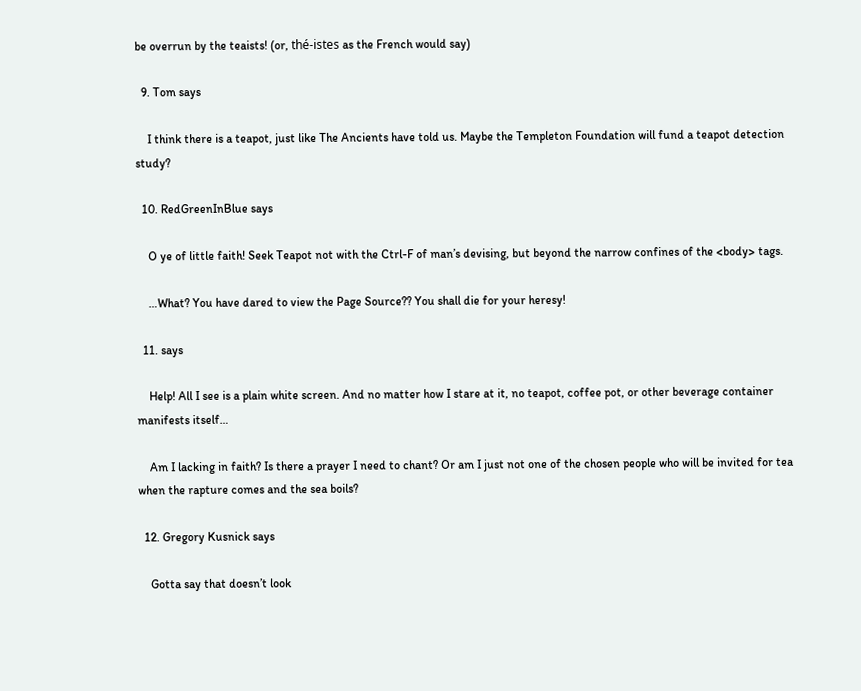be overrun by the teaists! (or, thé-istes as the French would say)

  9. Tom says

    I think there is a teapot, just like The Ancients have told us. Maybe the Templeton Foundation will fund a teapot detection study?

  10. RedGreenInBlue says

    O ye of little faith! Seek Teapot not with the Ctrl-F of man’s devising, but beyond the narrow confines of the <body> tags.

    …What? You have dared to view the Page Source?? You shall die for your heresy!

  11. says

    Help! All I see is a plain white screen. And no matter how I stare at it, no teapot, coffee pot, or other beverage container manifests itself…

    Am I lacking in faith? Is there a prayer I need to chant? Or am I just not one of the chosen people who will be invited for tea when the rapture comes and the sea boils?

  12. Gregory Kusnick says

    Gotta say that doesn’t look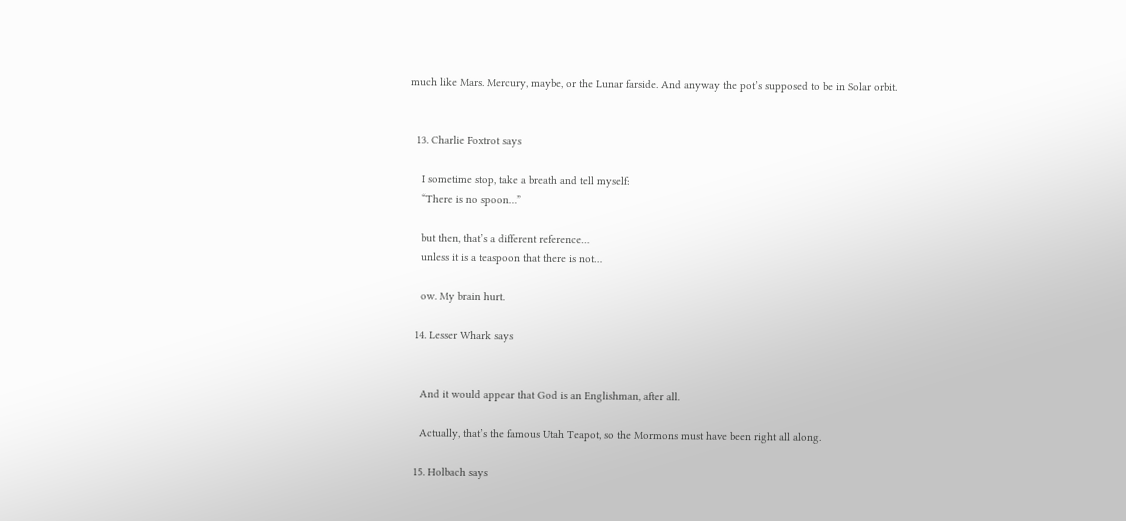much like Mars. Mercury, maybe, or the Lunar farside. And anyway the pot’s supposed to be in Solar orbit.


  13. Charlie Foxtrot says

    I sometime stop, take a breath and tell myself:
    “There is no spoon…”

    but then, that’s a different reference…
    unless it is a teaspoon that there is not…

    ow. My brain hurt.

  14. Lesser Whark says


    And it would appear that God is an Englishman, after all.

    Actually, that’s the famous Utah Teapot, so the Mormons must have been right all along.

  15. Holbach says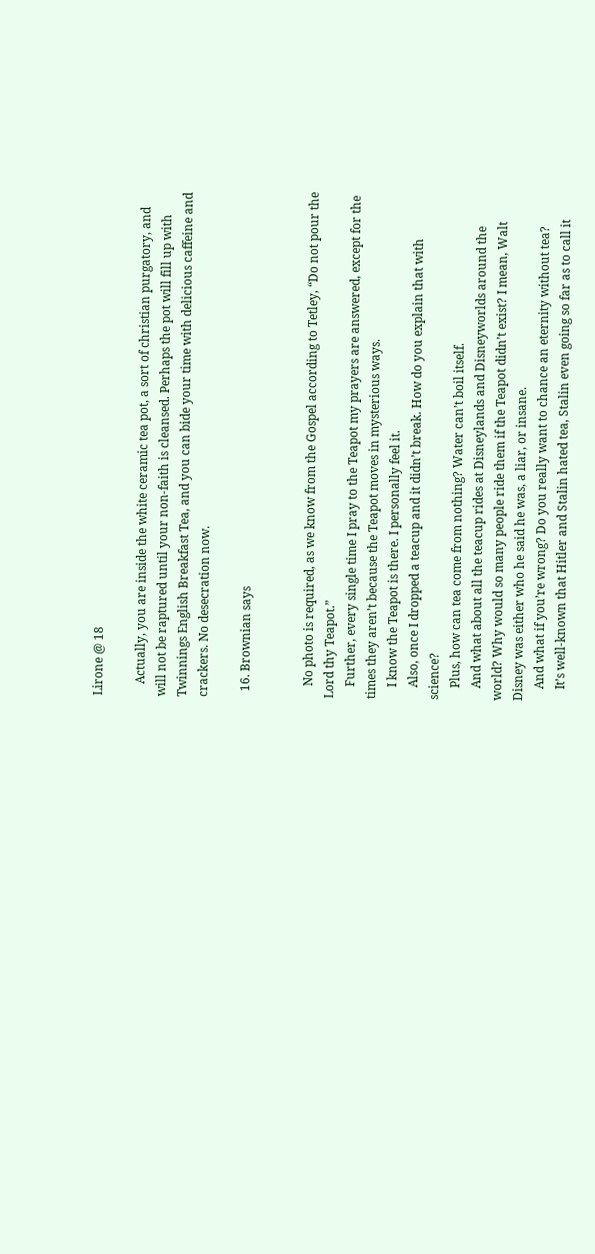Lirone @ 18

    Actually, you are inside the white ceramic tea pot, a sort of christian purgatory, and will not be raptured until your non-faith is cleansed. Perhaps the pot will fill up with Twinnings English Breakfast Tea, and you can bide your time with delicious caffeine and crackers. No desecration now.

  16. Brownian says


    No photo is required, as we know from the Gospel according to Tetley, “Do not pour the Lord thy Teapot.”
    Further, every single time I pray to the Teapot my prayers are answered, except for the times they aren’t because the Teapot moves in mysterious ways.
    I know the Teapot is there. I personally feel it.
    Also, once I dropped a teacup and it didn’t break. How do you explain that with science?
    Plus, how can tea come from nothing? Water can’t boil itself.
    And what about all the teacup rides at Disneylands and Disneyworlds around the world? Why would so many people ride them if the Teapot didn’t exist? I mean, Walt Disney was either who he said he was, a liar, or insane.
    And what if you’re wrong? Do you really want to chance an eternity without tea?
    It’s well-known that Hitler and Stalin hated tea, Stalin even going so far as to call it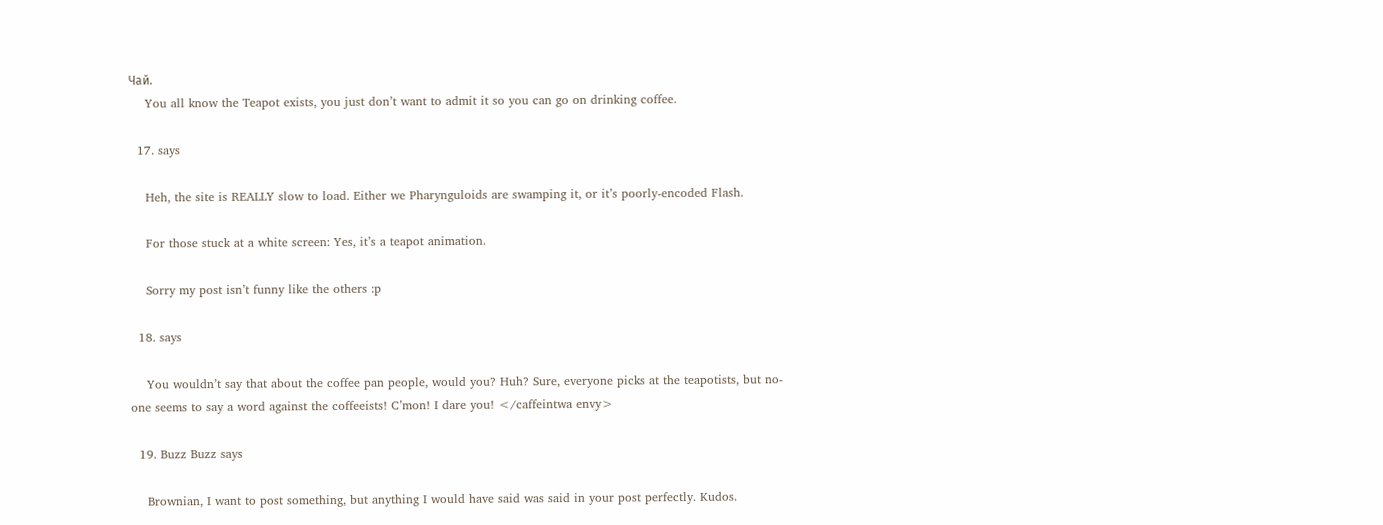Чай.
    You all know the Teapot exists, you just don’t want to admit it so you can go on drinking coffee.

  17. says

    Heh, the site is REALLY slow to load. Either we Pharynguloids are swamping it, or it’s poorly-encoded Flash.

    For those stuck at a white screen: Yes, it’s a teapot animation.

    Sorry my post isn’t funny like the others :p

  18. says

    You wouldn’t say that about the coffee pan people, would you? Huh? Sure, everyone picks at the teapotists, but no-one seems to say a word against the coffeeists! C’mon! I dare you! </caffeintwa envy>

  19. Buzz Buzz says

    Brownian, I want to post something, but anything I would have said was said in your post perfectly. Kudos.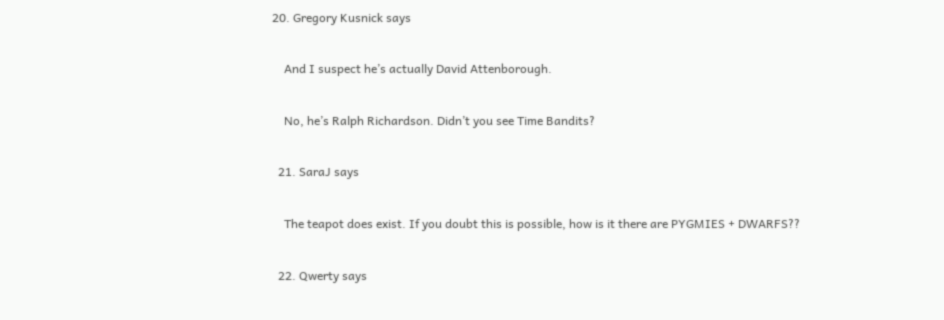20. Gregory Kusnick says

    And I suspect he’s actually David Attenborough.

    No, he’s Ralph Richardson. Didn’t you see Time Bandits?

  21. SaraJ says

    The teapot does exist. If you doubt this is possible, how is it there are PYGMIES + DWARFS??

  22. Qwerty says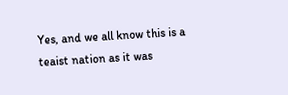Yes, and we all know this is a teaist nation as it was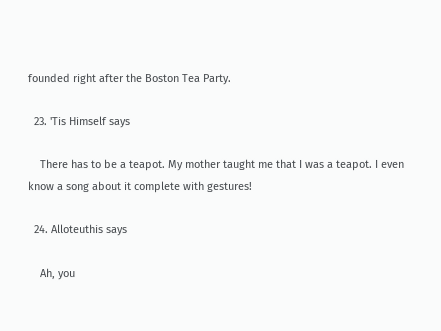founded right after the Boston Tea Party.

  23. 'Tis Himself says

    There has to be a teapot. My mother taught me that I was a teapot. I even know a song about it complete with gestures!

  24. Alloteuthis says

    Ah, you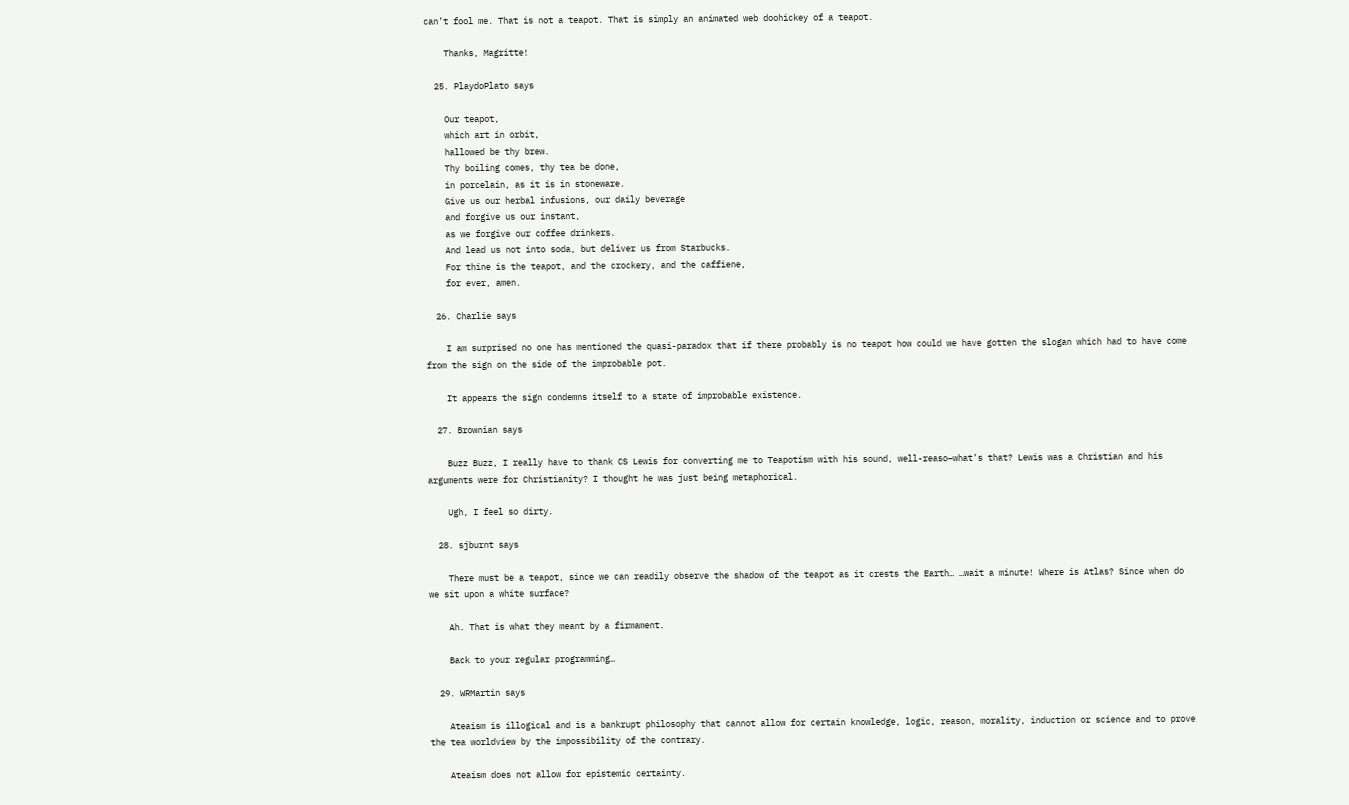can’t fool me. That is not a teapot. That is simply an animated web doohickey of a teapot.

    Thanks, Magritte!

  25. PlaydoPlato says

    Our teapot,
    which art in orbit,
    hallowed be thy brew.
    Thy boiling comes, thy tea be done,
    in porcelain, as it is in stoneware.
    Give us our herbal infusions, our daily beverage
    and forgive us our instant,
    as we forgive our coffee drinkers.
    And lead us not into soda, but deliver us from Starbucks.
    For thine is the teapot, and the crockery, and the caffiene,
    for ever, amen.

  26. Charlie says

    I am surprised no one has mentioned the quasi-paradox that if there probably is no teapot how could we have gotten the slogan which had to have come from the sign on the side of the improbable pot.

    It appears the sign condemns itself to a state of improbable existence.

  27. Brownian says

    Buzz Buzz, I really have to thank CS Lewis for converting me to Teapotism with his sound, well-reaso–what’s that? Lewis was a Christian and his arguments were for Christianity? I thought he was just being metaphorical.

    Ugh, I feel so dirty.

  28. sjburnt says

    There must be a teapot, since we can readily observe the shadow of the teapot as it crests the Earth… …wait a minute! Where is Atlas? Since when do we sit upon a white surface?

    Ah. That is what they meant by a firmament.

    Back to your regular programming…

  29. WRMartin says

    Ateaism is illogical and is a bankrupt philosophy that cannot allow for certain knowledge, logic, reason, morality, induction or science and to prove the tea worldview by the impossibility of the contrary.

    Ateaism does not allow for epistemic certainty.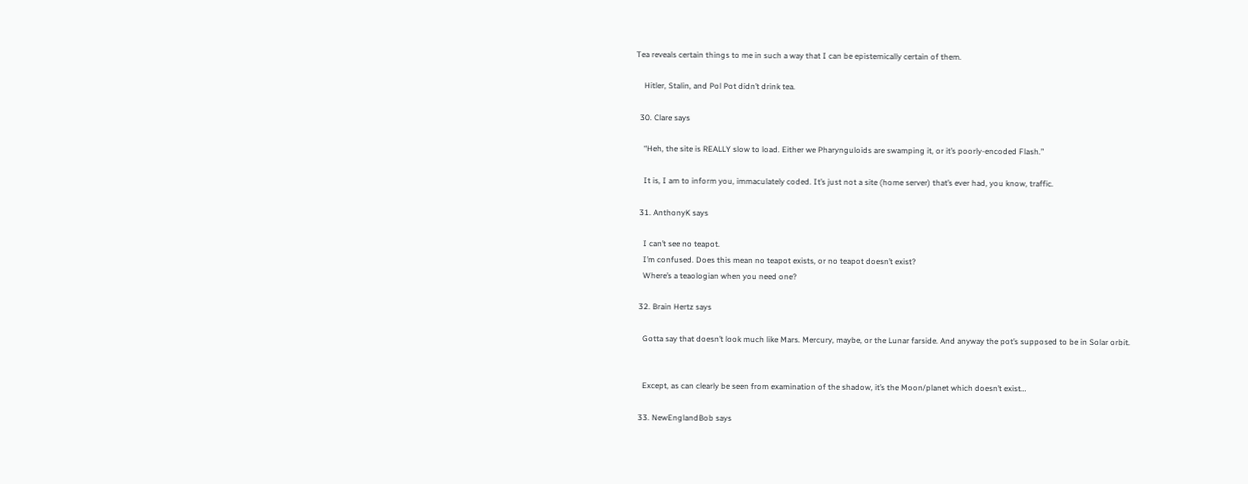Tea reveals certain things to me in such a way that I can be epistemically certain of them.

    Hitler, Stalin, and Pol Pot didn’t drink tea.

  30. Clare says

    “Heh, the site is REALLY slow to load. Either we Pharynguloids are swamping it, or it’s poorly-encoded Flash.”

    It is, I am to inform you, immaculately coded. It’s just not a site (home server) that’s ever had, you know, traffic.

  31. AnthonyK says

    I can’t see no teapot.
    I’m confused. Does this mean no teapot exists, or no teapot doesn’t exist?
    Where’s a teaologian when you need one?

  32. Brain Hertz says

    Gotta say that doesn’t look much like Mars. Mercury, maybe, or the Lunar farside. And anyway the pot’s supposed to be in Solar orbit.


    Except, as can clearly be seen from examination of the shadow, it’s the Moon/planet which doesn’t exist…

  33. NewEnglandBob says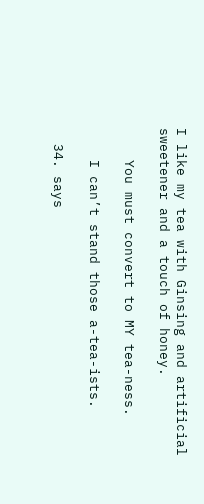I like my tea with Ginsing and artificial sweetener and a touch of honey.

    You must convert to MY tea-ness.

    I can’t stand those a-tea-ists.

  34. says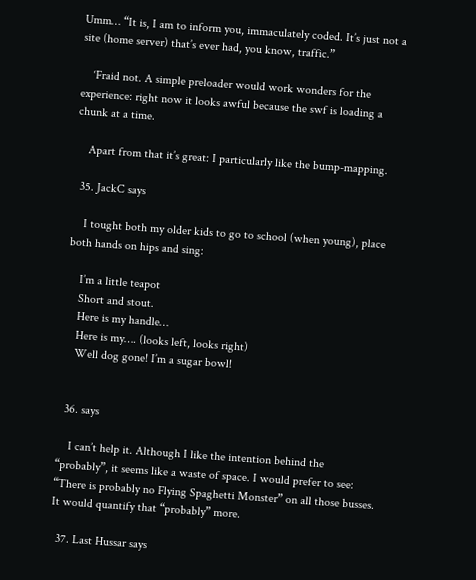Umm… “It is, I am to inform you, immaculately coded. It’s just not a site (home server) that’s ever had, you know, traffic.”

    ‘Fraid not. A simple preloader would work wonders for the experience: right now it looks awful because the swf is loading a chunk at a time.

    Apart from that it’s great: I particularly like the bump-mapping.

  35. JackC says

    I tought both my older kids to go to school (when young), place both hands on hips and sing:

    I’m a little teapot
    Short and stout.
    Here is my handle…
    Here is my…. (looks left, looks right)
    Well dog gone! I’m a sugar bowl!


  36. says

    I can’t help it. Although I like the intention behind the “probably”, it seems like a waste of space. I would prefer to see: “There is probably no Flying Spaghetti Monster” on all those busses. It would quantify that “probably” more.

  37. Last Hussar says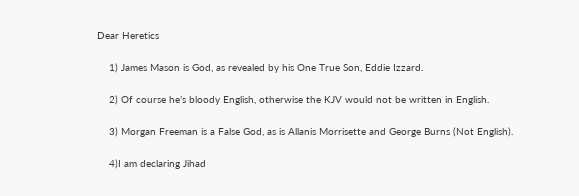Dear Heretics

    1) James Mason is God, as revealed by his One True Son, Eddie Izzard.

    2) Of course he’s bloody English, otherwise the KJV would not be written in English.

    3) Morgan Freeman is a False God, as is Allanis Morrisette and George Burns (Not English).

    4)I am declaring Jihad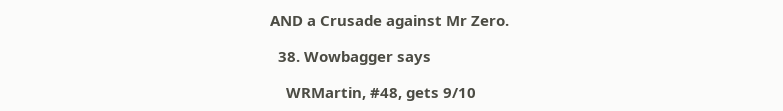AND a Crusade against Mr Zero.

  38. Wowbagger says

    WRMartin, #48, gets 9/10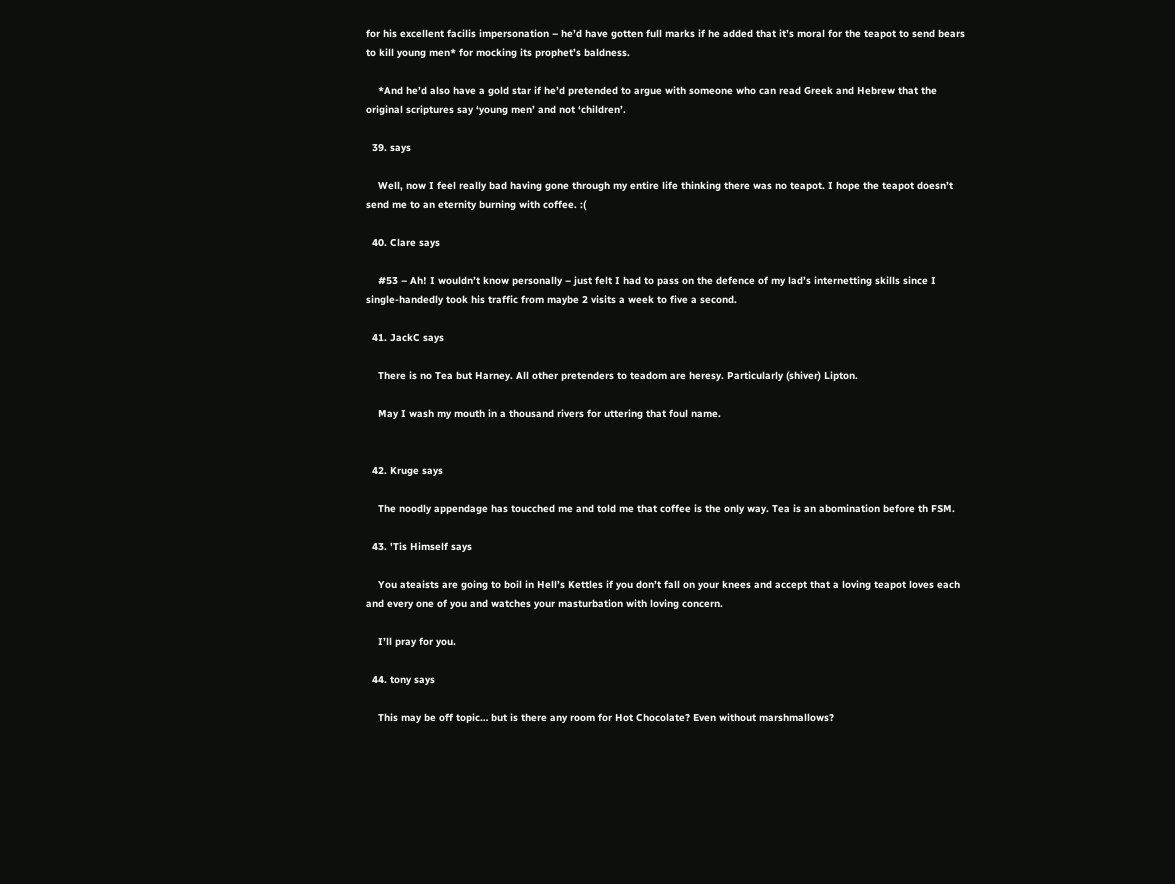for his excellent facilis impersonation – he’d have gotten full marks if he added that it’s moral for the teapot to send bears to kill young men* for mocking its prophet’s baldness.

    *And he’d also have a gold star if he’d pretended to argue with someone who can read Greek and Hebrew that the original scriptures say ‘young men’ and not ‘children’.

  39. says

    Well, now I feel really bad having gone through my entire life thinking there was no teapot. I hope the teapot doesn’t send me to an eternity burning with coffee. :(

  40. Clare says

    #53 – Ah! I wouldn’t know personally – just felt I had to pass on the defence of my lad’s internetting skills since I single-handedly took his traffic from maybe 2 visits a week to five a second.

  41. JackC says

    There is no Tea but Harney. All other pretenders to teadom are heresy. Particularly (shiver) Lipton.

    May I wash my mouth in a thousand rivers for uttering that foul name.


  42. Kruge says

    The noodly appendage has toucched me and told me that coffee is the only way. Tea is an abomination before th FSM.

  43. 'Tis Himself says

    You ateaists are going to boil in Hell’s Kettles if you don’t fall on your knees and accept that a loving teapot loves each and every one of you and watches your masturbation with loving concern.

    I’ll pray for you.

  44. tony says

    This may be off topic… but is there any room for Hot Chocolate? Even without marshmallows?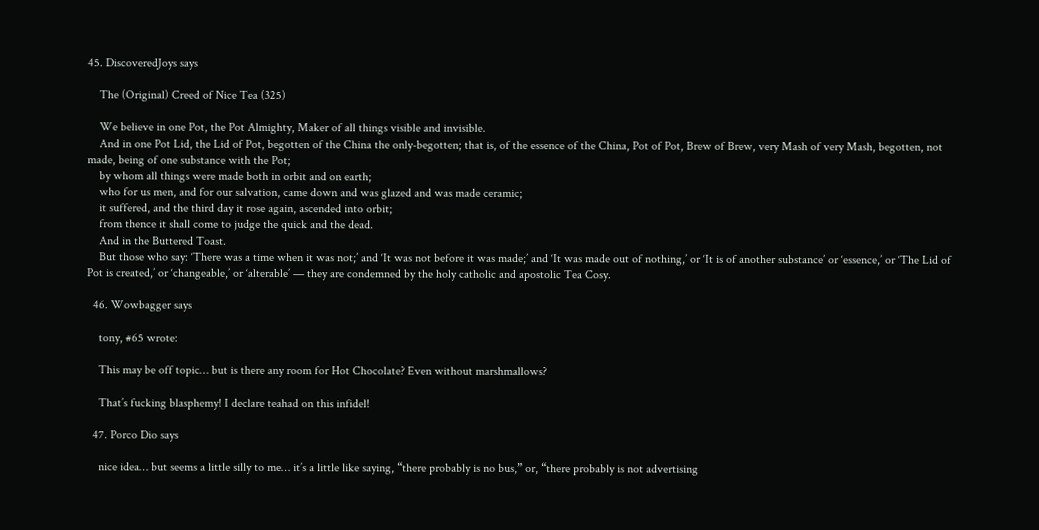45. DiscoveredJoys says

    The (Original) Creed of Nice Tea (325)

    We believe in one Pot, the Pot Almighty, Maker of all things visible and invisible.
    And in one Pot Lid, the Lid of Pot, begotten of the China the only-begotten; that is, of the essence of the China, Pot of Pot, Brew of Brew, very Mash of very Mash, begotten, not made, being of one substance with the Pot;
    by whom all things were made both in orbit and on earth;
    who for us men, and for our salvation, came down and was glazed and was made ceramic;
    it suffered, and the third day it rose again, ascended into orbit;
    from thence it shall come to judge the quick and the dead.
    And in the Buttered Toast.
    But those who say: ‘There was a time when it was not;’ and ‘It was not before it was made;’ and ‘It was made out of nothing,’ or ‘It is of another substance’ or ‘essence,’ or ‘The Lid of Pot is created,’ or ‘changeable,’ or ‘alterable’ — they are condemned by the holy catholic and apostolic Tea Cosy.

  46. Wowbagger says

    tony, #65 wrote:

    This may be off topic… but is there any room for Hot Chocolate? Even without marshmallows?

    That’s fucking blasphemy! I declare teahad on this infidel!

  47. Porco Dio says

    nice idea… but seems a little silly to me… it’s a little like saying, “there probably is no bus,” or, “there probably is not advertising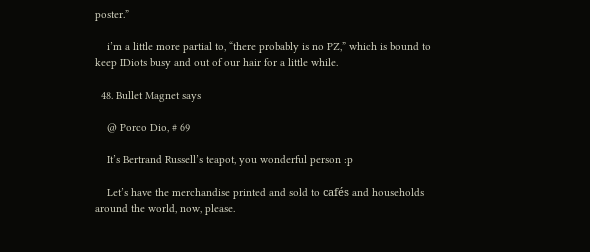poster.”

    i’m a little more partial to, “there probably is no PZ,” which is bound to keep IDiots busy and out of our hair for a little while.

  48. Bullet Magnet says

    @ Porco Dio, # 69

    It’s Bertrand Russell’s teapot, you wonderful person :p

    Let’s have the merchandise printed and sold to cafés and households around the world, now, please.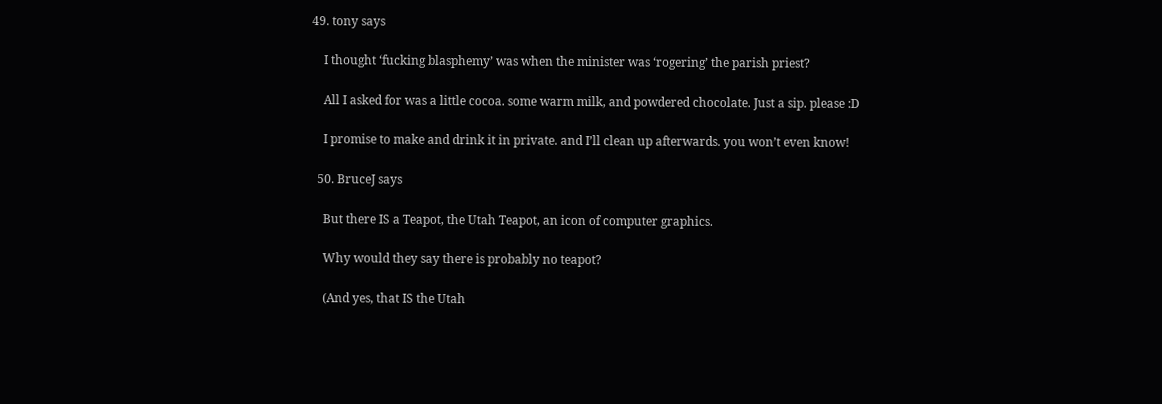49. tony says

    I thought ‘fucking blasphemy’ was when the minister was ‘rogering’ the parish priest?

    All I asked for was a little cocoa. some warm milk, and powdered chocolate. Just a sip. please :D

    I promise to make and drink it in private. and I’ll clean up afterwards. you won’t even know!

  50. BruceJ says

    But there IS a Teapot, the Utah Teapot, an icon of computer graphics.

    Why would they say there is probably no teapot?

    (And yes, that IS the Utah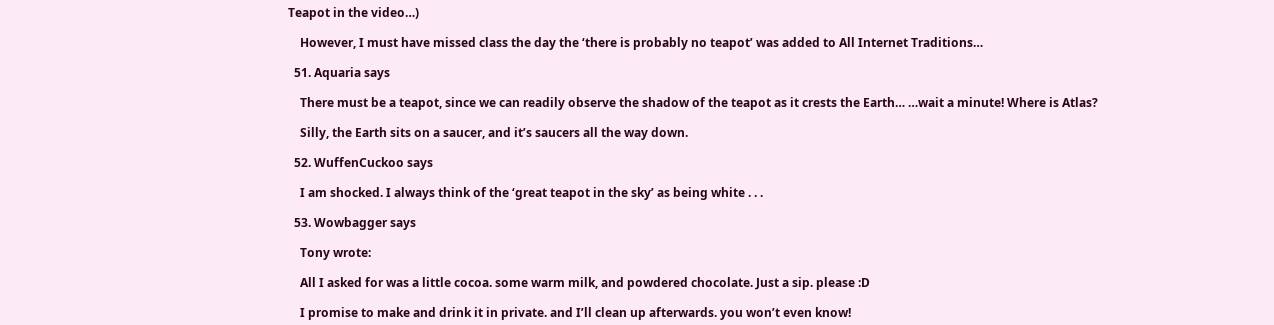Teapot in the video…)

    However, I must have missed class the day the ‘there is probably no teapot’ was added to All Internet Traditions…

  51. Aquaria says

    There must be a teapot, since we can readily observe the shadow of the teapot as it crests the Earth… …wait a minute! Where is Atlas?

    Silly, the Earth sits on a saucer, and it’s saucers all the way down.

  52. WuffenCuckoo says

    I am shocked. I always think of the ‘great teapot in the sky’ as being white . . .

  53. Wowbagger says

    Tony wrote:

    All I asked for was a little cocoa. some warm milk, and powdered chocolate. Just a sip. please :D

    I promise to make and drink it in private. and I’ll clean up afterwards. you won’t even know!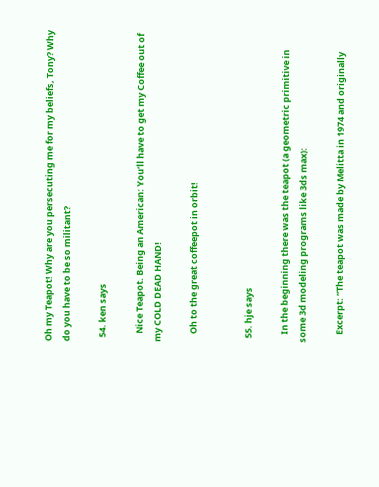Oh my Teapot! Why are you persecuting me for my beliefs, Tony? Why do you have to be so militant?

  54. ken says

    Nice Teapot. Being an American: You’ll have to get my Coffee out of my COLD DEAD HAND!

    Oh to the great coffeepot in orbit!


  55. hje says

    In the beginning there was the teapot (a geometric primitive in some 3d modeling programs like 3ds max):

    Excerpt: “The teapot was made by Melitta in 1974 and originally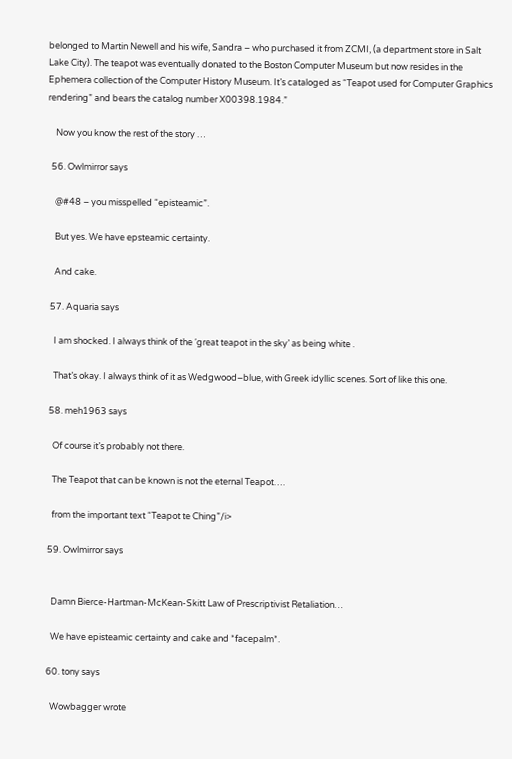belonged to Martin Newell and his wife, Sandra – who purchased it from ZCMI, (a department store in Salt Lake City). The teapot was eventually donated to the Boston Computer Museum but now resides in the Ephemera collection of the Computer History Museum. It’s cataloged as “Teapot used for Computer Graphics rendering” and bears the catalog number X00398.1984.”

    Now you know the rest of the story …

  56. Owlmirror says

    @#48 – you misspelled “episteamic”.

    But yes. We have epsteamic certainty.

    And cake.

  57. Aquaria says

    I am shocked. I always think of the ‘great teapot in the sky’ as being white .

    That’s okay. I always think of it as Wedgwood–blue, with Greek idyllic scenes. Sort of like this one.

  58. meh1963 says

    Of course it’s probably not there.

    The Teapot that can be known is not the eternal Teapot….

    from the important text “Teapot te Ching”/i>

  59. Owlmirror says


    Damn Bierce-Hartman-McKean-Skitt Law of Prescriptivist Retaliation…

    We have episteamic certainty and cake and *facepalm*.

  60. tony says

    Wowbagger wrote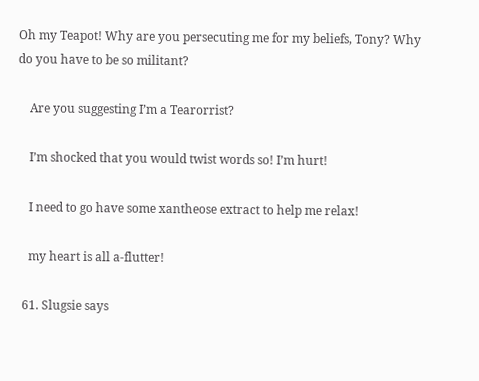Oh my Teapot! Why are you persecuting me for my beliefs, Tony? Why do you have to be so militant?

    Are you suggesting I’m a Tearorrist?

    I’m shocked that you would twist words so! I’m hurt!

    I need to go have some xantheose extract to help me relax!

    my heart is all a-flutter!

  61. Slugsie says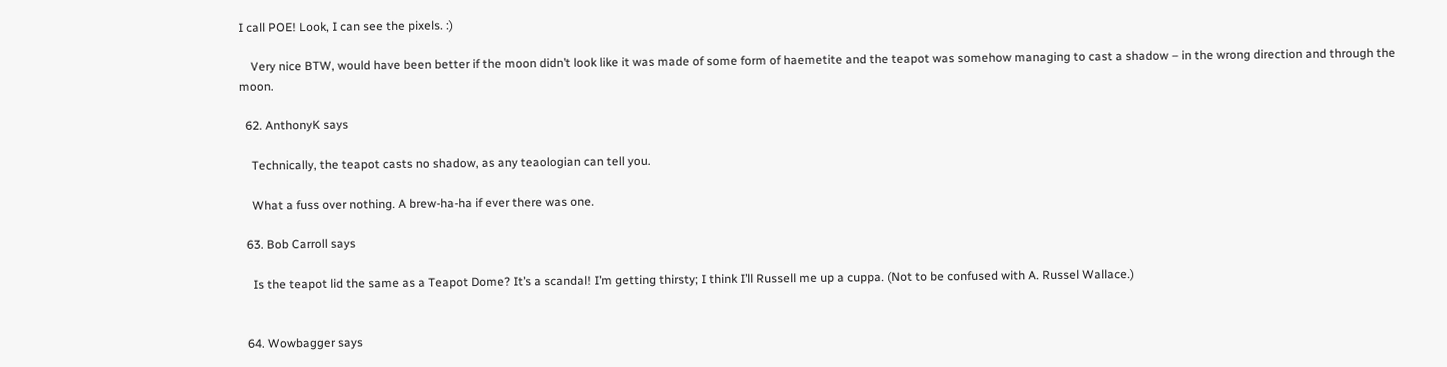I call POE! Look, I can see the pixels. :)

    Very nice BTW, would have been better if the moon didn’t look like it was made of some form of haemetite and the teapot was somehow managing to cast a shadow – in the wrong direction and through the moon.

  62. AnthonyK says

    Technically, the teapot casts no shadow, as any teaologian can tell you.

    What a fuss over nothing. A brew-ha-ha if ever there was one.

  63. Bob Carroll says

    Is the teapot lid the same as a Teapot Dome? It’s a scandal! I’m getting thirsty; I think I’ll Russell me up a cuppa. (Not to be confused with A. Russel Wallace.)


  64. Wowbagger says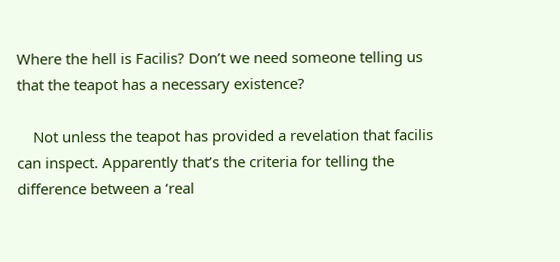Where the hell is Facilis? Don’t we need someone telling us that the teapot has a necessary existence?

    Not unless the teapot has provided a revelation that facilis can inspect. Apparently that’s the criteria for telling the difference between a ‘real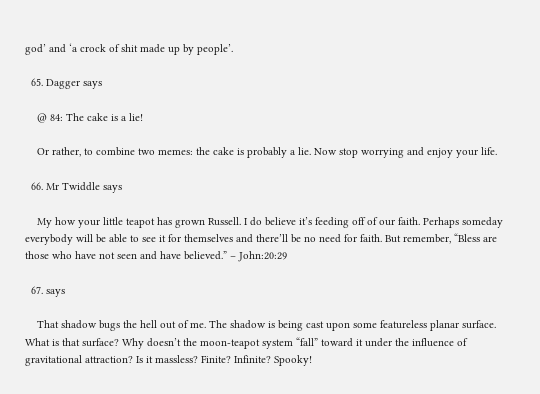god’ and ‘a crock of shit made up by people’.

  65. Dagger says

    @ 84: The cake is a lie!

    Or rather, to combine two memes: the cake is probably a lie. Now stop worrying and enjoy your life.

  66. Mr Twiddle says

    My how your little teapot has grown Russell. I do believe it’s feeding off of our faith. Perhaps someday everybody will be able to see it for themselves and there’ll be no need for faith. But remember, “Bless are those who have not seen and have believed.” – John:20:29

  67. says

    That shadow bugs the hell out of me. The shadow is being cast upon some featureless planar surface. What is that surface? Why doesn’t the moon-teapot system “fall” toward it under the influence of gravitational attraction? Is it massless? Finite? Infinite? Spooky!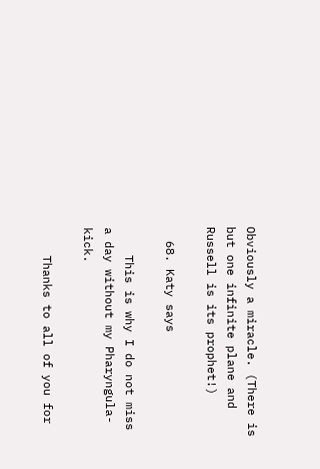Obviously a miracle. (There is but one infinite plane and Russell is its prophet!)

  68. Katy says

    This is why I do not miss a day without my Pharyngula-kick.

    Thanks to all of you for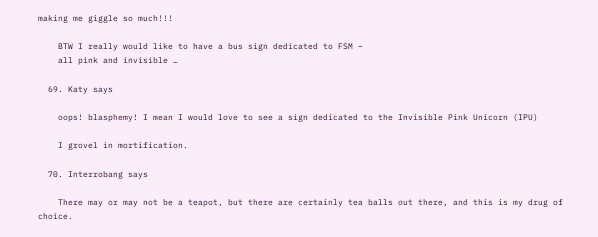making me giggle so much!!!

    BTW I really would like to have a bus sign dedicated to FSM –
    all pink and invisible …

  69. Katy says

    oops! blasphemy! I mean I would love to see a sign dedicated to the Invisible Pink Unicorn (IPU)

    I grovel in mortification.

  70. Interrobang says

    There may or may not be a teapot, but there are certainly tea balls out there, and this is my drug of choice.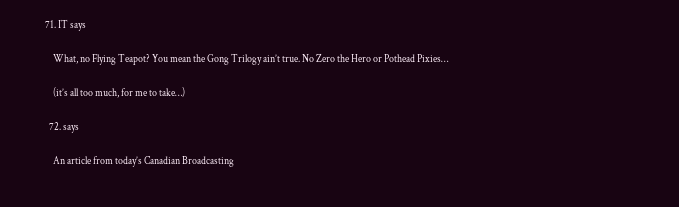71. IT says

    What, no Flying Teapot? You mean the Gong Trilogy ain’t true. No Zero the Hero or Pothead Pixies…

    (it’s all too much, for me to take…)

  72. says

    An article from today’s Canadian Broadcasting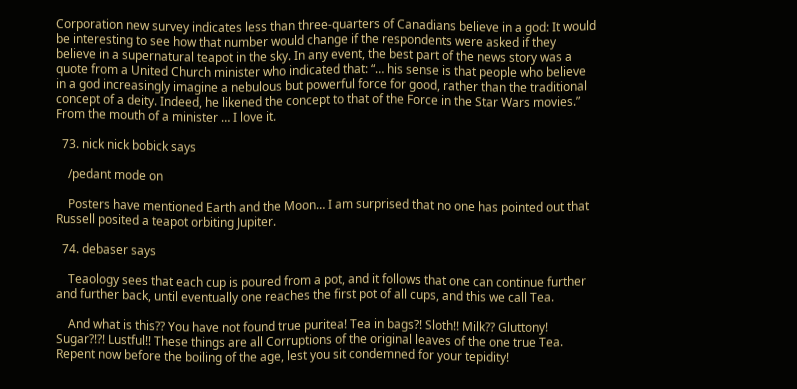Corporation new survey indicates less than three-quarters of Canadians believe in a god: It would be interesting to see how that number would change if the respondents were asked if they believe in a supernatural teapot in the sky. In any event, the best part of the news story was a quote from a United Church minister who indicated that: “… his sense is that people who believe in a god increasingly imagine a nebulous but powerful force for good, rather than the traditional concept of a deity. Indeed, he likened the concept to that of the Force in the Star Wars movies.” From the mouth of a minister … I love it.

  73. nick nick bobick says

    /pedant mode on

    Posters have mentioned Earth and the Moon… I am surprised that no one has pointed out that Russell posited a teapot orbiting Jupiter.

  74. debaser says

    Teaology sees that each cup is poured from a pot, and it follows that one can continue further and further back, until eventually one reaches the first pot of all cups, and this we call Tea.

    And what is this?? You have not found true puritea! Tea in bags?! Sloth!! Milk?? Gluttony! Sugar?!?! Lustful!! These things are all Corruptions of the original leaves of the one true Tea. Repent now before the boiling of the age, lest you sit condemned for your tepidity!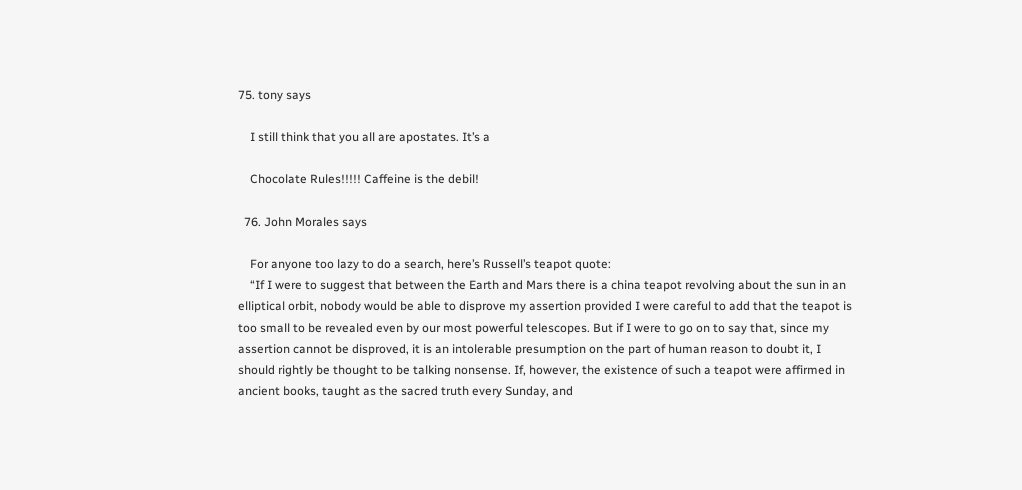75. tony says

    I still think that you all are apostates. It’s a

    Chocolate Rules!!!!! Caffeine is the debil!

  76. John Morales says

    For anyone too lazy to do a search, here’s Russell’s teapot quote:
    “If I were to suggest that between the Earth and Mars there is a china teapot revolving about the sun in an elliptical orbit, nobody would be able to disprove my assertion provided I were careful to add that the teapot is too small to be revealed even by our most powerful telescopes. But if I were to go on to say that, since my assertion cannot be disproved, it is an intolerable presumption on the part of human reason to doubt it, I should rightly be thought to be talking nonsense. If, however, the existence of such a teapot were affirmed in ancient books, taught as the sacred truth every Sunday, and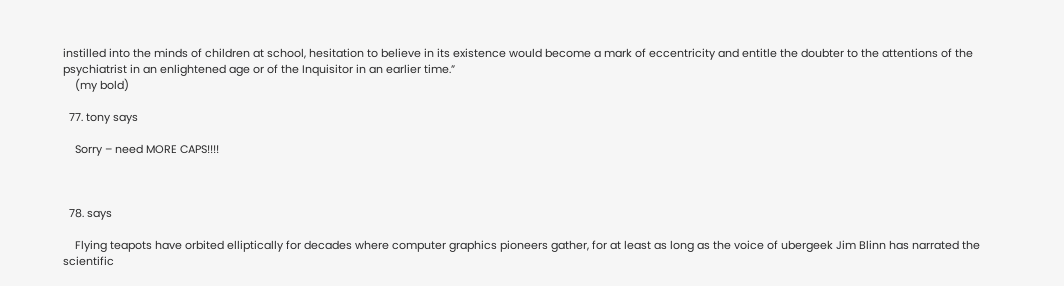instilled into the minds of children at school, hesitation to believe in its existence would become a mark of eccentricity and entitle the doubter to the attentions of the psychiatrist in an enlightened age or of the Inquisitor in an earlier time.”
    (my bold)

  77. tony says

    Sorry – need MORE CAPS!!!!



  78. says

    Flying teapots have orbited elliptically for decades where computer graphics pioneers gather, for at least as long as the voice of ubergeek Jim Blinn has narrated the scientific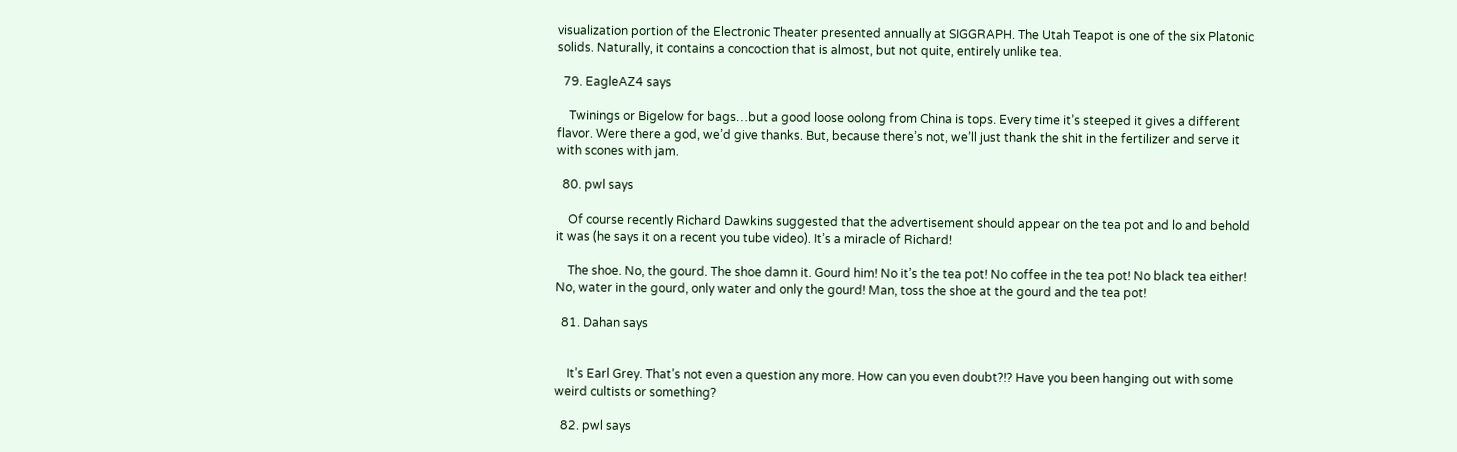visualization portion of the Electronic Theater presented annually at SIGGRAPH. The Utah Teapot is one of the six Platonic solids. Naturally, it contains a concoction that is almost, but not quite, entirely unlike tea.

  79. EagleAZ4 says

    Twinings or Bigelow for bags…but a good loose oolong from China is tops. Every time it’s steeped it gives a different flavor. Were there a god, we’d give thanks. But, because there’s not, we’ll just thank the shit in the fertilizer and serve it with scones with jam.

  80. pwl says

    Of course recently Richard Dawkins suggested that the advertisement should appear on the tea pot and lo and behold it was (he says it on a recent you tube video). It’s a miracle of Richard!

    The shoe. No, the gourd. The shoe damn it. Gourd him! No it’s the tea pot! No coffee in the tea pot! No black tea either! No, water in the gourd, only water and only the gourd! Man, toss the shoe at the gourd and the tea pot!

  81. Dahan says


    It’s Earl Grey. That’s not even a question any more. How can you even doubt?!? Have you been hanging out with some weird cultists or something?

  82. pwl says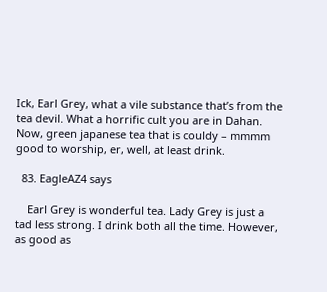Ick, Earl Grey, what a vile substance that’s from the tea devil. What a horrific cult you are in Dahan. Now, green japanese tea that is couldy – mmmm good to worship, er, well, at least drink.

  83. EagleAZ4 says

    Earl Grey is wonderful tea. Lady Grey is just a tad less strong. I drink both all the time. However, as good as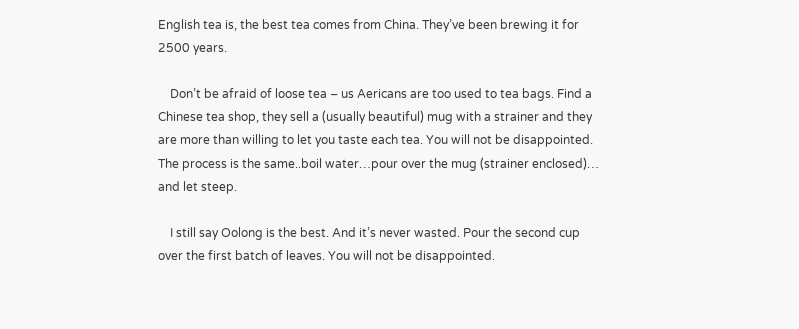English tea is, the best tea comes from China. They’ve been brewing it for 2500 years.

    Don’t be afraid of loose tea – us Aericans are too used to tea bags. Find a Chinese tea shop, they sell a (usually beautiful) mug with a strainer and they are more than willing to let you taste each tea. You will not be disappointed. The process is the same..boil water…pour over the mug (strainer enclosed)… and let steep.

    I still say Oolong is the best. And it’s never wasted. Pour the second cup over the first batch of leaves. You will not be disappointed.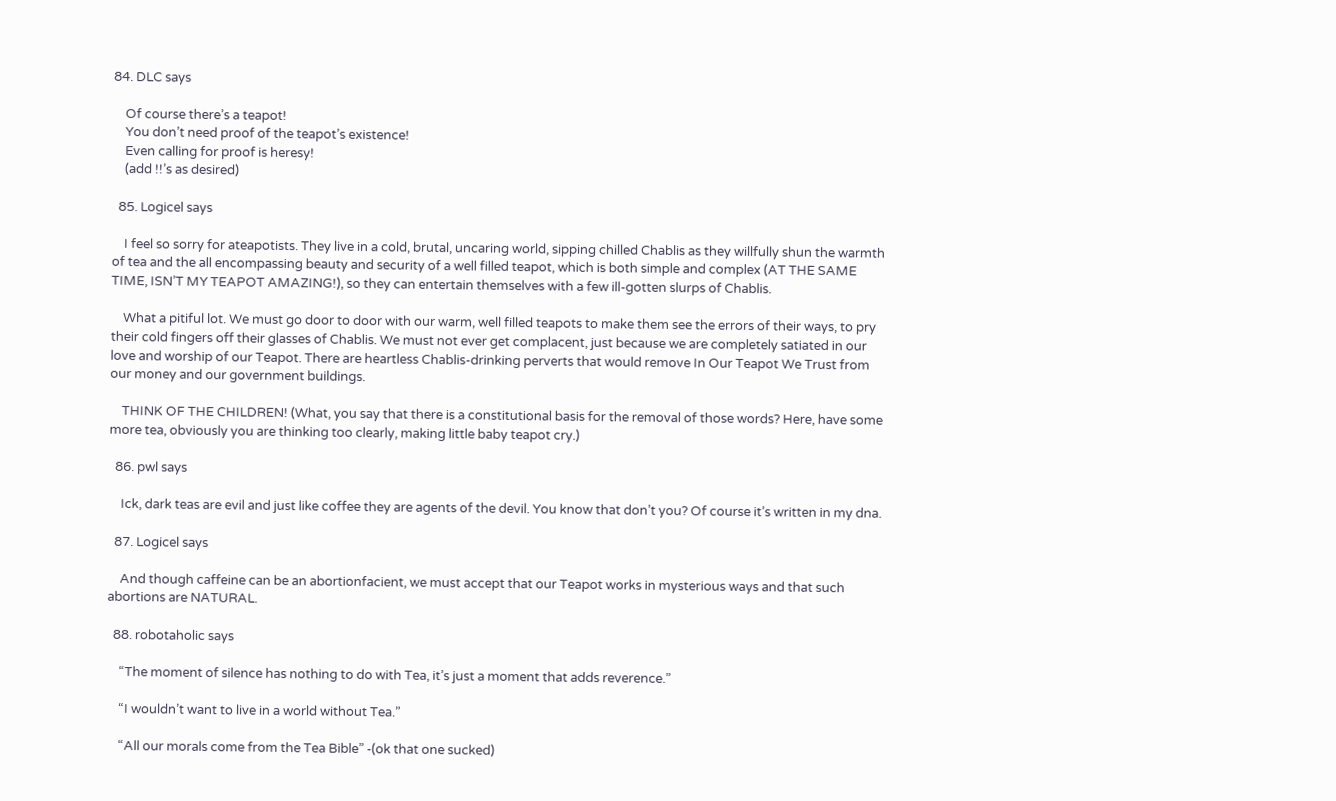84. DLC says

    Of course there’s a teapot!
    You don’t need proof of the teapot’s existence!
    Even calling for proof is heresy!
    (add !!’s as desired)

  85. Logicel says

    I feel so sorry for ateapotists. They live in a cold, brutal, uncaring world, sipping chilled Chablis as they willfully shun the warmth of tea and the all encompassing beauty and security of a well filled teapot, which is both simple and complex (AT THE SAME TIME, ISN’T MY TEAPOT AMAZING!), so they can entertain themselves with a few ill-gotten slurps of Chablis.

    What a pitiful lot. We must go door to door with our warm, well filled teapots to make them see the errors of their ways, to pry their cold fingers off their glasses of Chablis. We must not ever get complacent, just because we are completely satiated in our love and worship of our Teapot. There are heartless Chablis-drinking perverts that would remove In Our Teapot We Trust from our money and our government buildings.

    THINK OF THE CHILDREN! (What, you say that there is a constitutional basis for the removal of those words? Here, have some more tea, obviously you are thinking too clearly, making little baby teapot cry.)

  86. pwl says

    Ick, dark teas are evil and just like coffee they are agents of the devil. You know that don’t you? Of course it’s written in my dna.

  87. Logicel says

    And though caffeine can be an abortionfacient, we must accept that our Teapot works in mysterious ways and that such abortions are NATURAL.

  88. robotaholic says

    “The moment of silence has nothing to do with Tea, it’s just a moment that adds reverence.”

    “I wouldn’t want to live in a world without Tea.”

    “All our morals come from the Tea Bible” -(ok that one sucked)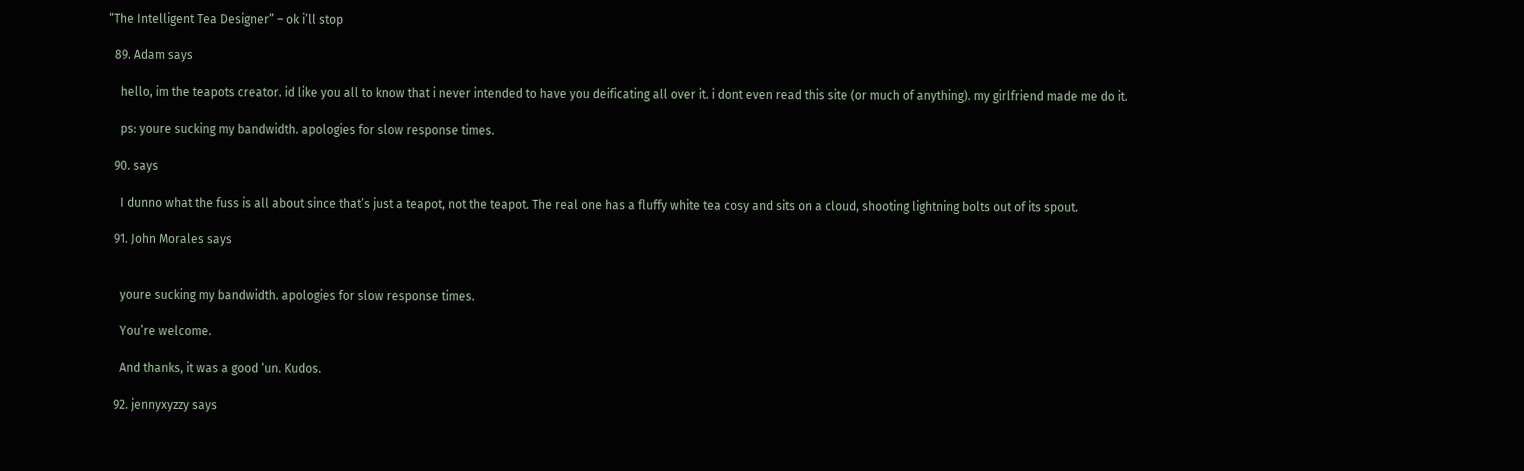“The Intelligent Tea Designer” – ok i’ll stop

  89. Adam says

    hello, im the teapots creator. id like you all to know that i never intended to have you deificating all over it. i dont even read this site (or much of anything). my girlfriend made me do it.

    ps: youre sucking my bandwidth. apologies for slow response times.

  90. says

    I dunno what the fuss is all about since that’s just a teapot, not the teapot. The real one has a fluffy white tea cosy and sits on a cloud, shooting lightning bolts out of its spout.

  91. John Morales says


    youre sucking my bandwidth. apologies for slow response times.

    You’re welcome.

    And thanks, it was a good ‘un. Kudos.

  92. jennyxyzzy says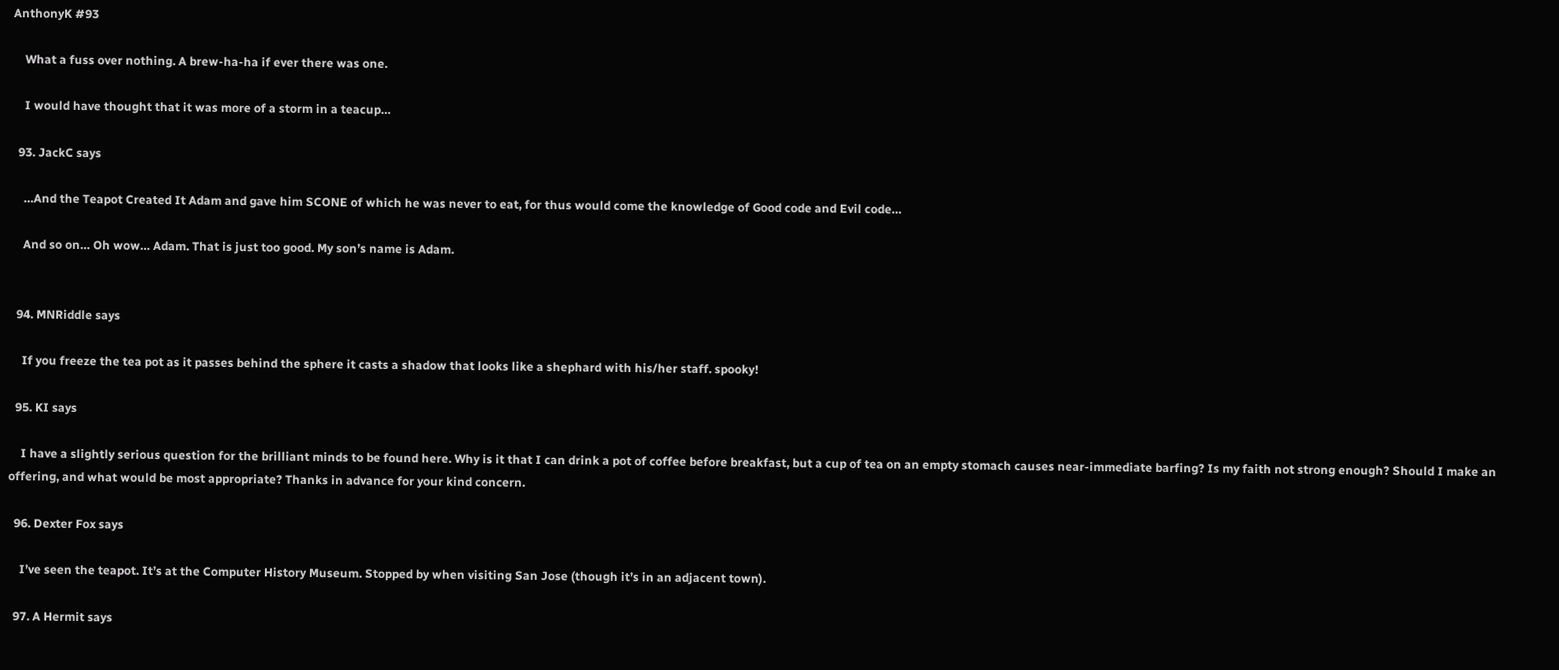AnthonyK #93

    What a fuss over nothing. A brew-ha-ha if ever there was one.

    I would have thought that it was more of a storm in a teacup…

  93. JackC says

    …And the Teapot Created It Adam and gave him SCONE of which he was never to eat, for thus would come the knowledge of Good code and Evil code…

    And so on… Oh wow… Adam. That is just too good. My son’s name is Adam.


  94. MNRiddle says

    If you freeze the tea pot as it passes behind the sphere it casts a shadow that looks like a shephard with his/her staff. spooky!

  95. KI says

    I have a slightly serious question for the brilliant minds to be found here. Why is it that I can drink a pot of coffee before breakfast, but a cup of tea on an empty stomach causes near-immediate barfing? Is my faith not strong enough? Should I make an offering, and what would be most appropriate? Thanks in advance for your kind concern.

  96. Dexter Fox says

    I’ve seen the teapot. It’s at the Computer History Museum. Stopped by when visiting San Jose (though it’s in an adjacent town).

  97. A Hermit says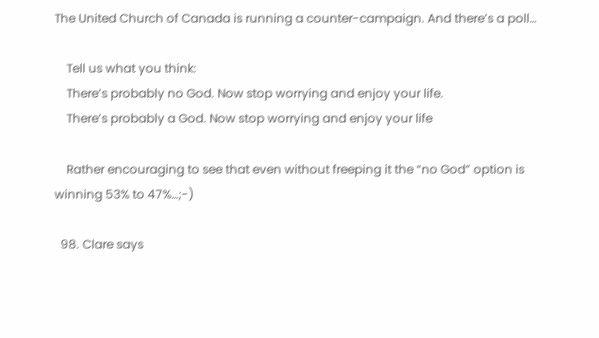The United Church of Canada is running a counter-campaign. And there’s a poll…

    Tell us what you think:
    There’s probably no God. Now stop worrying and enjoy your life.
    There’s probably a God. Now stop worrying and enjoy your life

    Rather encouraging to see that even without freeping it the “no God” option is winning 53% to 47%…;-)

  98. Clare says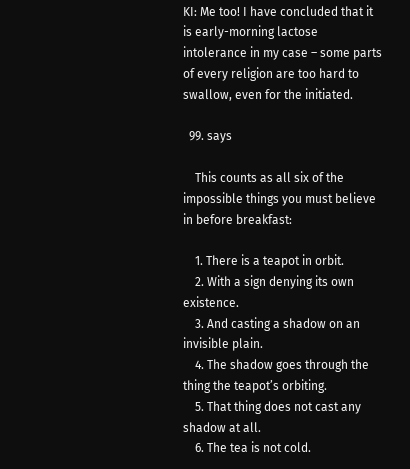KI: Me too! I have concluded that it is early-morning lactose intolerance in my case – some parts of every religion are too hard to swallow, even for the initiated.

  99. says

    This counts as all six of the impossible things you must believe in before breakfast:

    1. There is a teapot in orbit.
    2. With a sign denying its own existence.
    3. And casting a shadow on an invisible plain.
    4. The shadow goes through the thing the teapot’s orbiting.
    5. That thing does not cast any shadow at all.
    6. The tea is not cold.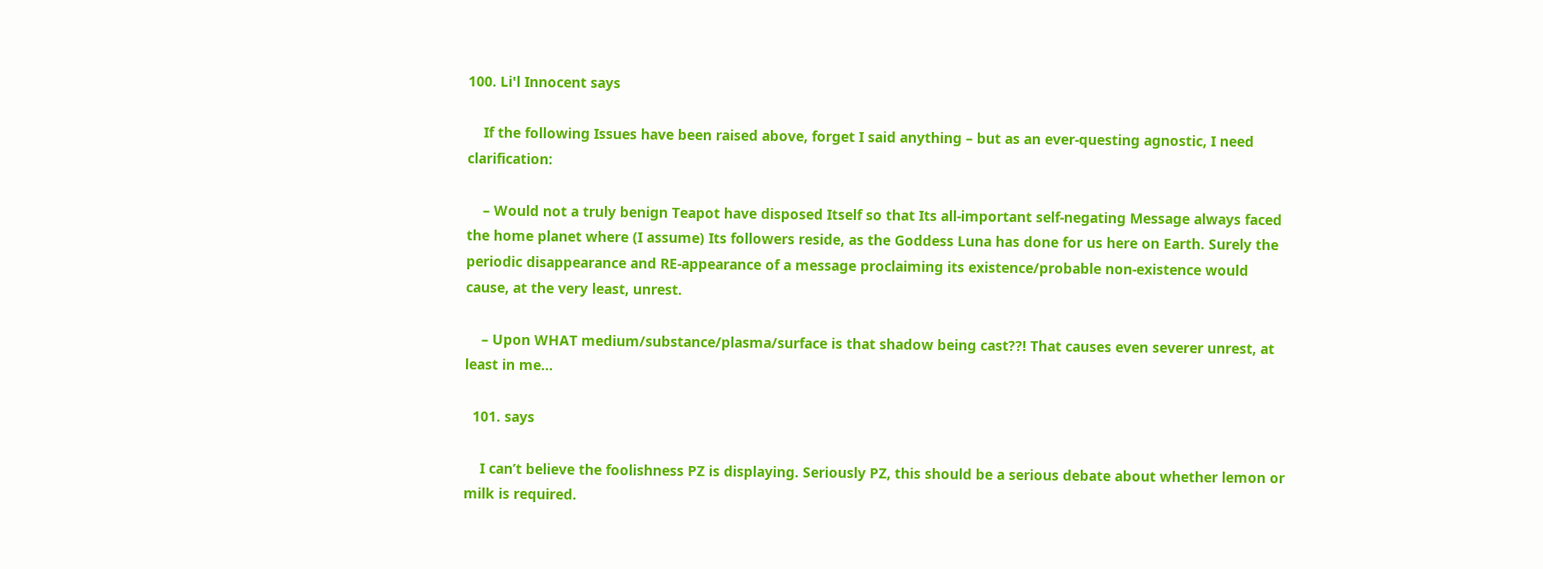100. Li'l Innocent says

    If the following Issues have been raised above, forget I said anything – but as an ever-questing agnostic, I need clarification:

    – Would not a truly benign Teapot have disposed Itself so that Its all-important self-negating Message always faced the home planet where (I assume) Its followers reside, as the Goddess Luna has done for us here on Earth. Surely the periodic disappearance and RE-appearance of a message proclaiming its existence/probable non-existence would cause, at the very least, unrest.

    – Upon WHAT medium/substance/plasma/surface is that shadow being cast??! That causes even severer unrest, at least in me…

  101. says

    I can’t believe the foolishness PZ is displaying. Seriously PZ, this should be a serious debate about whether lemon or milk is required.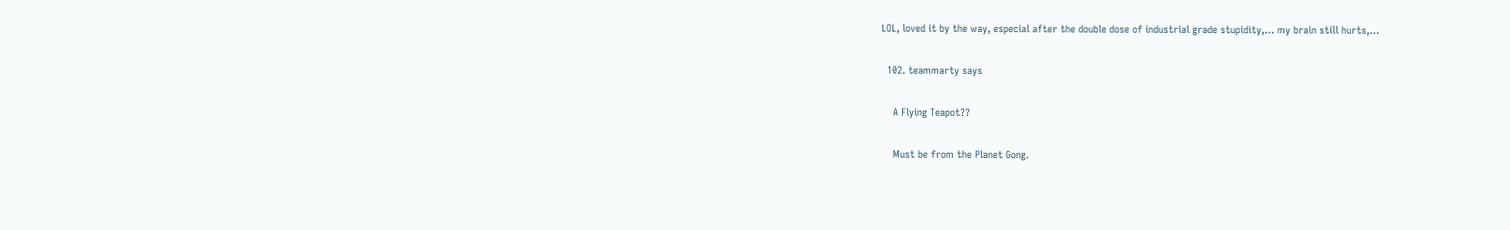LOL, loved it by the way, especial after the double dose of industrial grade stupidity,… my brain still hurts,…

  102. teammarty says

    A Flying Teapot??

    Must be from the Planet Gong.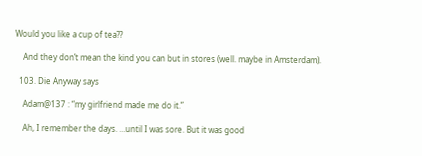Would you like a cup of tea??

    And they don’t mean the kind you can but in stores (well. maybe in Amsterdam).

  103. Die Anyway says

    Adam@137 : “my girlfriend made me do it.”

    Ah, I remember the days. …until I was sore. But it was good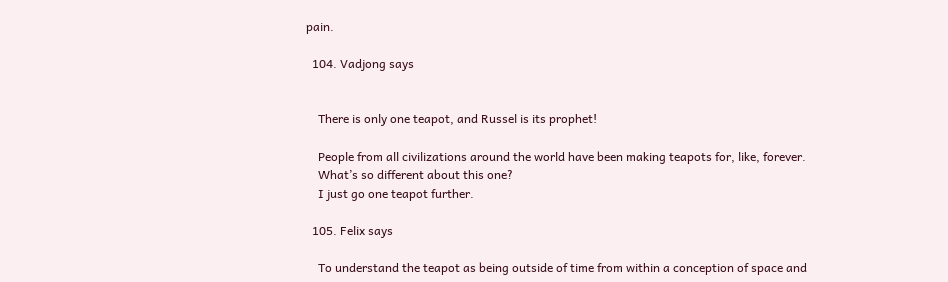pain.

  104. Vadjong says


    There is only one teapot, and Russel is its prophet!

    People from all civilizations around the world have been making teapots for, like, forever.
    What’s so different about this one?
    I just go one teapot further.

  105. Felix says

    To understand the teapot as being outside of time from within a conception of space and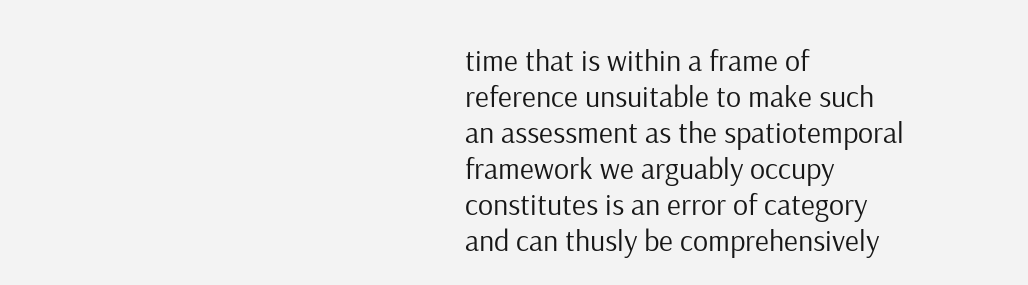time that is within a frame of reference unsuitable to make such an assessment as the spatiotemporal framework we arguably occupy constitutes is an error of category and can thusly be comprehensively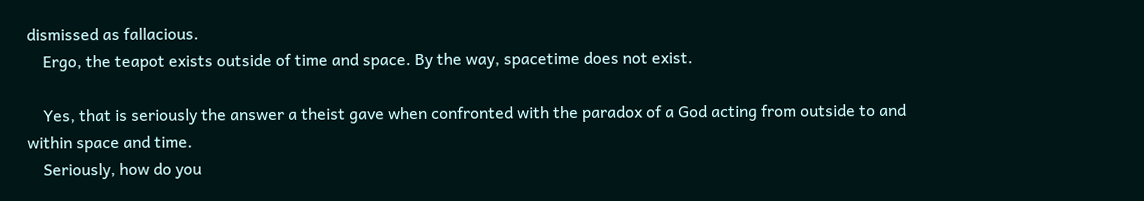dismissed as fallacious.
    Ergo, the teapot exists outside of time and space. By the way, spacetime does not exist.

    Yes, that is seriously the answer a theist gave when confronted with the paradox of a God acting from outside to and within space and time.
    Seriously, how do you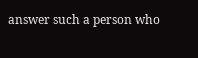answer such a person who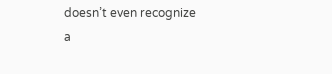doesn’t even recognize a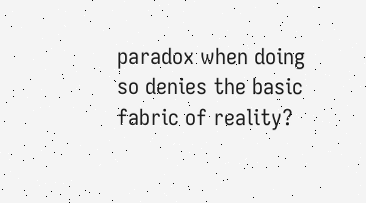paradox when doing so denies the basic fabric of reality?